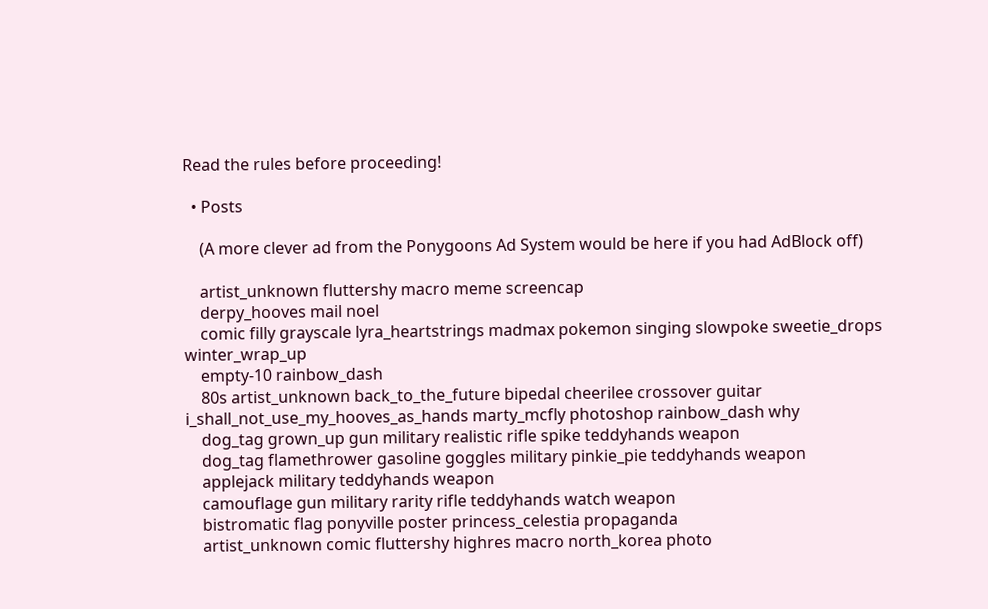Read the rules before proceeding!

  • Posts

    (A more clever ad from the Ponygoons Ad System would be here if you had AdBlock off)

    artist_unknown fluttershy macro meme screencap
    derpy_hooves mail noel
    comic filly grayscale lyra_heartstrings madmax pokemon singing slowpoke sweetie_drops winter_wrap_up
    empty-10 rainbow_dash
    80s artist_unknown back_to_the_future bipedal cheerilee crossover guitar i_shall_not_use_my_hooves_as_hands marty_mcfly photoshop rainbow_dash why
    dog_tag grown_up gun military realistic rifle spike teddyhands weapon
    dog_tag flamethrower gasoline goggles military pinkie_pie teddyhands weapon
    applejack military teddyhands weapon
    camouflage gun military rarity rifle teddyhands watch weapon
    bistromatic flag ponyville poster princess_celestia propaganda
    artist_unknown comic fluttershy highres macro north_korea photo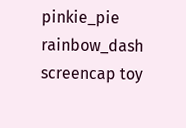pinkie_pie rainbow_dash screencap toy